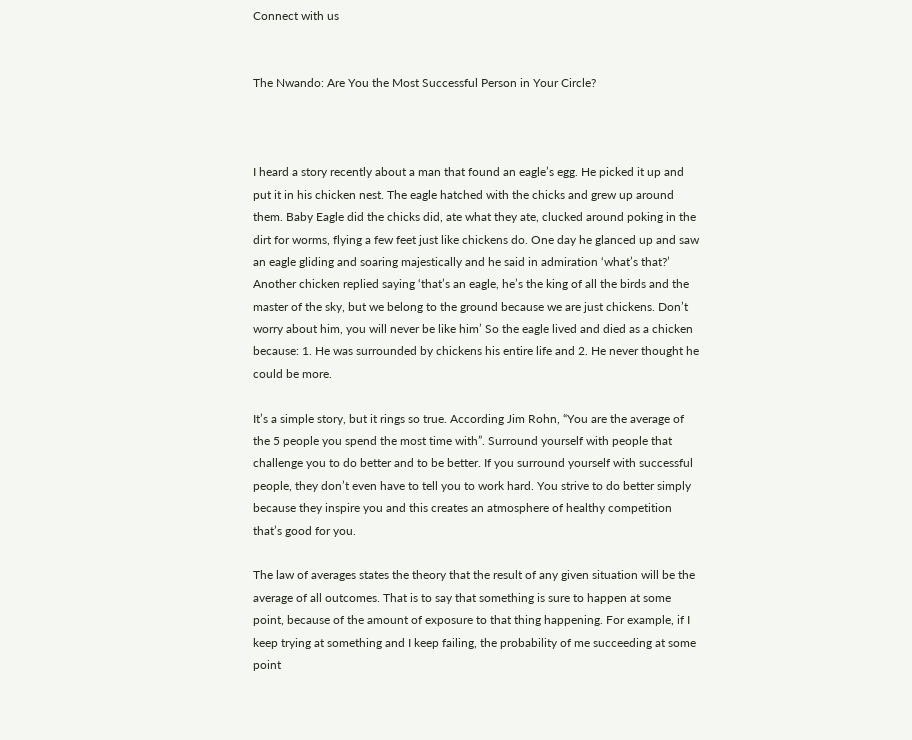Connect with us


The Nwando: Are You the Most Successful Person in Your Circle?



I heard a story recently about a man that found an eagle’s egg. He picked it up and put it in his chicken nest. The eagle hatched with the chicks and grew up around them. Baby Eagle did the chicks did, ate what they ate, clucked around poking in the dirt for worms, flying a few feet just like chickens do. One day he glanced up and saw an eagle gliding and soaring majestically and he said in admiration ‘what’s that?’ Another chicken replied saying ‘that’s an eagle, he’s the king of all the birds and the master of the sky, but we belong to the ground because we are just chickens. Don’t worry about him, you will never be like him’ So the eagle lived and died as a chicken because: 1. He was surrounded by chickens his entire life and 2. He never thought he could be more.

It’s a simple story, but it rings so true. According Jim Rohn, “You are the average of the 5 people you spend the most time with”. Surround yourself with people that challenge you to do better and to be better. If you surround yourself with successful people, they don’t even have to tell you to work hard. You strive to do better simply because they inspire you and this creates an atmosphere of healthy competition that’s good for you.

The law of averages states the theory that the result of any given situation will be the average of all outcomes. That is to say that something is sure to happen at some point, because of the amount of exposure to that thing happening. For example, if I keep trying at something and I keep failing, the probability of me succeeding at some point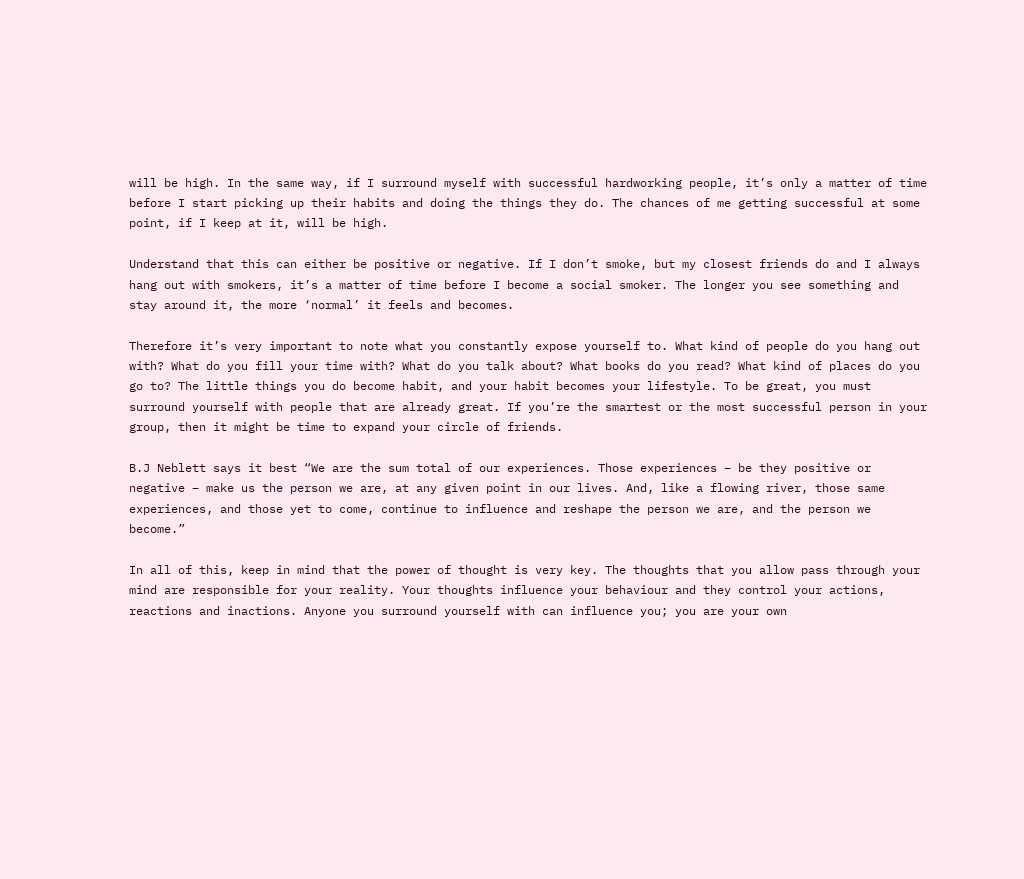will be high. In the same way, if I surround myself with successful hardworking people, it’s only a matter of time before I start picking up their habits and doing the things they do. The chances of me getting successful at some point, if I keep at it, will be high.

Understand that this can either be positive or negative. If I don’t smoke, but my closest friends do and I always hang out with smokers, it’s a matter of time before I become a social smoker. The longer you see something and stay around it, the more ‘normal’ it feels and becomes.

Therefore it’s very important to note what you constantly expose yourself to. What kind of people do you hang out with? What do you fill your time with? What do you talk about? What books do you read? What kind of places do you go to? The little things you do become habit, and your habit becomes your lifestyle. To be great, you must surround yourself with people that are already great. If you’re the smartest or the most successful person in your group, then it might be time to expand your circle of friends.

B.J Neblett says it best “We are the sum total of our experiences. Those experiences – be they positive or negative – make us the person we are, at any given point in our lives. And, like a flowing river, those same experiences, and those yet to come, continue to influence and reshape the person we are, and the person we become.”

In all of this, keep in mind that the power of thought is very key. The thoughts that you allow pass through your mind are responsible for your reality. Your thoughts influence your behaviour and they control your actions, reactions and inactions. Anyone you surround yourself with can influence you; you are your own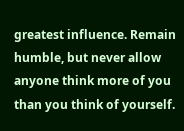greatest influence. Remain humble, but never allow anyone think more of you than you think of yourself.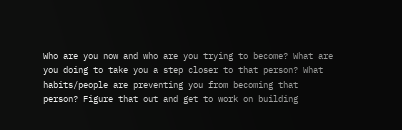Who are you now and who are you trying to become? What are you doing to take you a step closer to that person? What habits/people are preventing you from becoming that person? Figure that out and get to work on building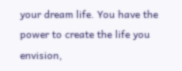your dream life. You have the power to create the life you envision,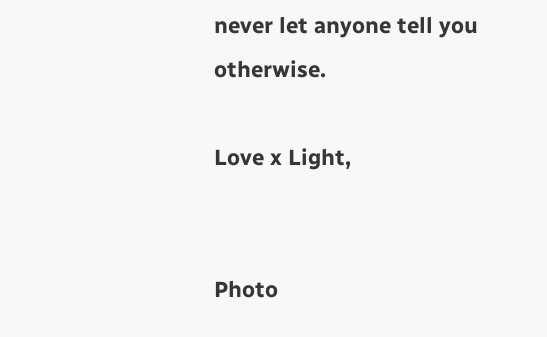never let anyone tell you otherwise.

Love x Light,


Photo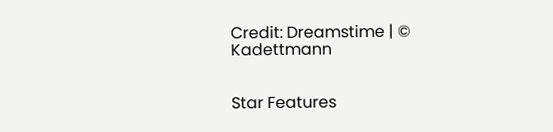Credit: Dreamstime | © Kadettmann


Star Features